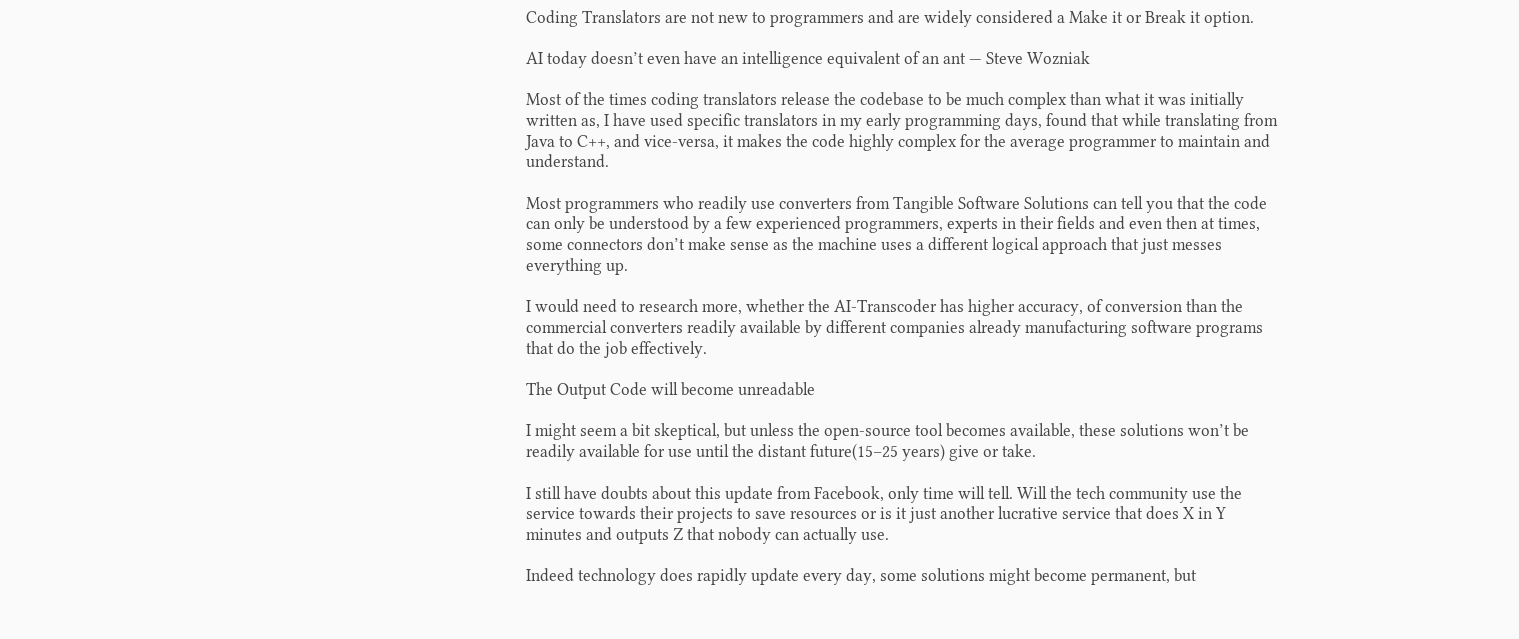Coding Translators are not new to programmers and are widely considered a Make it or Break it option.

AI today doesn’t even have an intelligence equivalent of an ant — Steve Wozniak

Most of the times coding translators release the codebase to be much complex than what it was initially written as, I have used specific translators in my early programming days, found that while translating from Java to C++, and vice-versa, it makes the code highly complex for the average programmer to maintain and understand.

Most programmers who readily use converters from Tangible Software Solutions can tell you that the code can only be understood by a few experienced programmers, experts in their fields and even then at times, some connectors don’t make sense as the machine uses a different logical approach that just messes everything up.

I would need to research more, whether the AI-Transcoder has higher accuracy, of conversion than the commercial converters readily available by different companies already manufacturing software programs that do the job effectively.

The Output Code will become unreadable

I might seem a bit skeptical, but unless the open-source tool becomes available, these solutions won’t be readily available for use until the distant future(15–25 years) give or take.

I still have doubts about this update from Facebook, only time will tell. Will the tech community use the service towards their projects to save resources or is it just another lucrative service that does X in Y minutes and outputs Z that nobody can actually use.

Indeed technology does rapidly update every day, some solutions might become permanent, but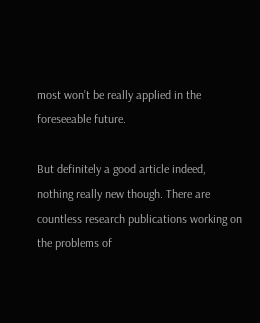most won’t be really applied in the foreseeable future.

But definitely a good article indeed, nothing really new though. There are countless research publications working on the problems of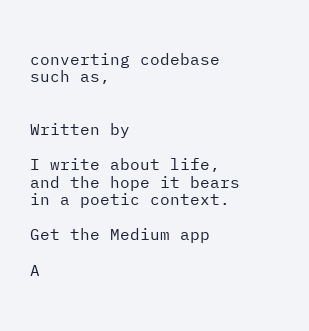converting codebase such as,


Written by

I write about life, and the hope it bears in a poetic context.

Get the Medium app

A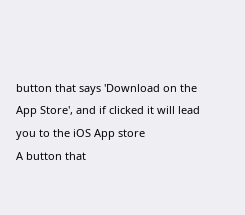button that says 'Download on the App Store', and if clicked it will lead you to the iOS App store
A button that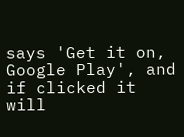says 'Get it on, Google Play', and if clicked it will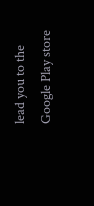lead you to the Google Play store